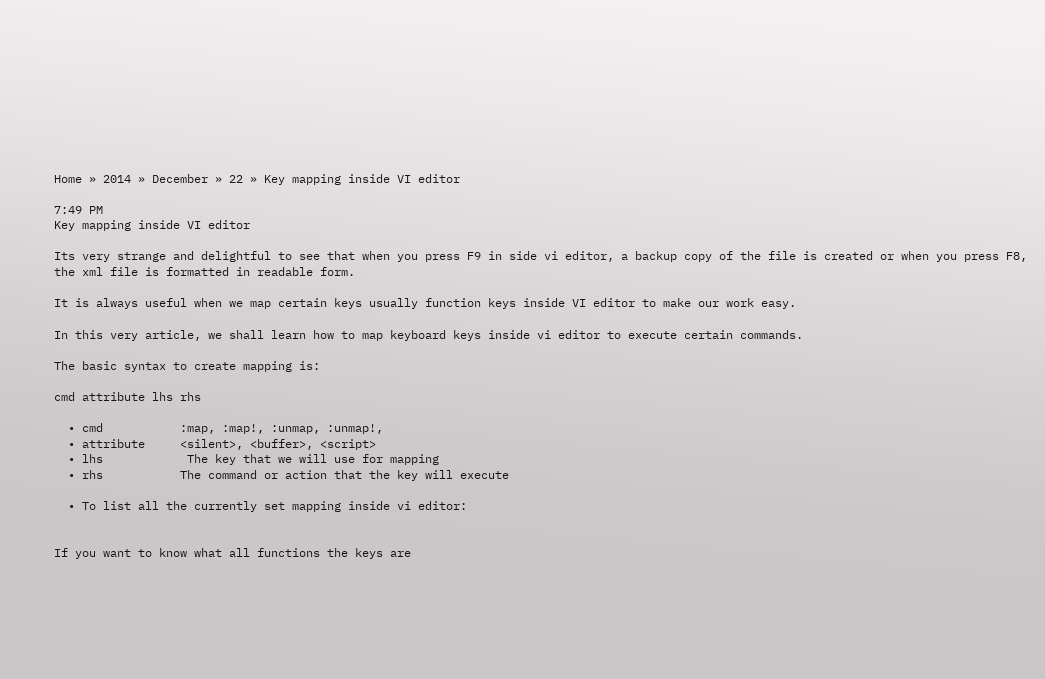Home » 2014 » December » 22 » Key mapping inside VI editor

7:49 PM
Key mapping inside VI editor

Its very strange and delightful to see that when you press F9 in side vi editor, a backup copy of the file is created or when you press F8, the xml file is formatted in readable form.

It is always useful when we map certain keys usually function keys inside VI editor to make our work easy.

In this very article, we shall learn how to map keyboard keys inside vi editor to execute certain commands.

The basic syntax to create mapping is:

cmd attribute lhs rhs

  • cmd           :map, :map!, :unmap, :unmap!,
  • attribute     <silent>, <buffer>, <script>
  • lhs            The key that we will use for mapping
  • rhs           The command or action that the key will execute

  • To list all the currently set mapping inside vi editor:


If you want to know what all functions the keys are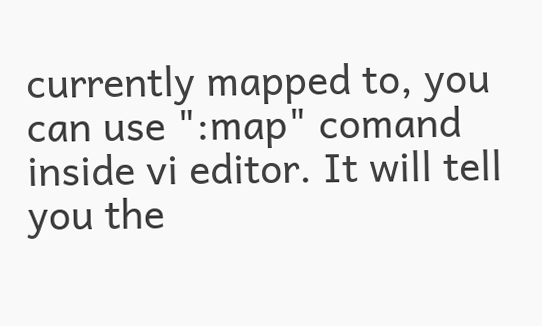currently mapped to, you can use ":map" comand inside vi editor. It will tell you the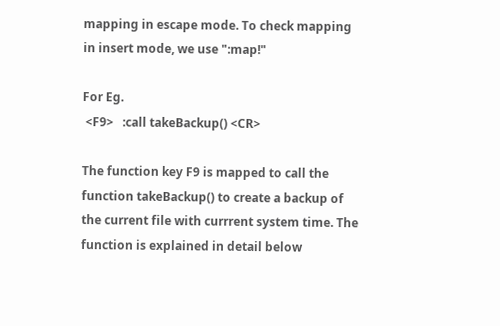mapping in escape mode. To check mapping  in insert mode, we use ":map!"

For Eg.
 <F9>   :call takeBackup() <CR>

The function key F9 is mapped to call the function takeBackup() to create a backup of the current file with currrent system time. The function is explained in detail below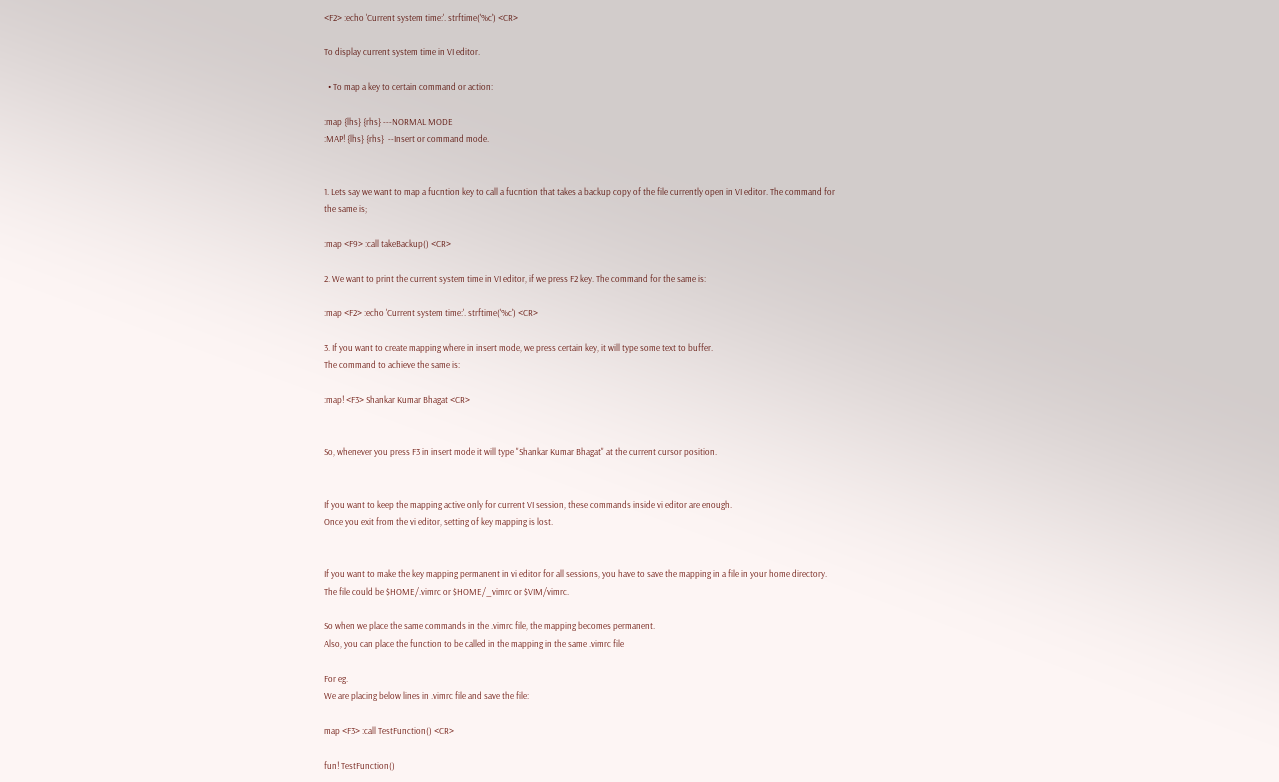<F2> :echo 'Current system time:'. strftime('%c') <CR>

To display current system time in VI editor.

  • To map a key to certain command or action:

:map {lhs} {rhs} ---NORMAL MODE
:MAP! {lhs} {rhs}  --Insert or command mode.


1. Lets say we want to map a fucntion key to call a fucntion that takes a backup copy of the file currently open in VI editor. The command for the same is;

:map <F9> :call takeBackup() <CR>

2. We want to print the current system time in VI editor, if we press F2 key. The command for the same is:

:map <F2> :echo 'Current system time:'. strftime('%c') <CR>

3. If you want to create mapping where in insert mode, we press certain key, it will type some text to buffer.
The command to achieve the same is:

:map! <F3> Shankar Kumar Bhagat <CR>


So, whenever you press F3 in insert mode it will type "Shankar Kumar Bhagat" at the current cursor position.


If you want to keep the mapping active only for current VI session, these commands inside vi editor are enough.
Once you exit from the vi editor, setting of key mapping is lost.


If you want to make the key mapping permanent in vi editor for all sessions, you have to save the mapping in a file in your home directory.
The file could be $HOME/.vimrc or $HOME/_vimrc or $VIM/vimrc.

So when we place the same commands in the .vimrc file, the mapping becomes permanent.
Also, you can place the function to be called in the mapping in the same .vimrc file

For eg.
We are placing below lines in .vimrc file and save the file:

map <F3> :call TestFunction() <CR>

fun! TestFunction()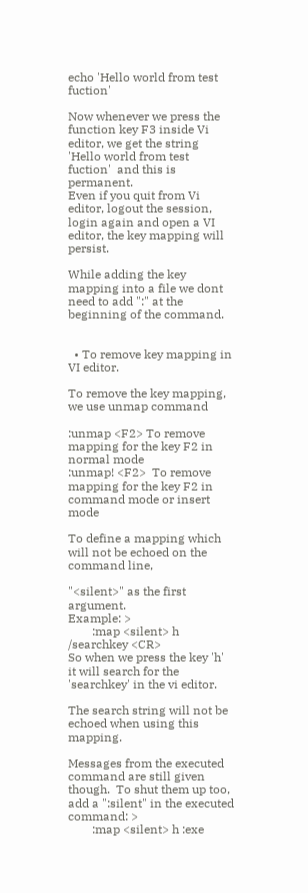echo 'Hello world from test fuction'

Now whenever we press the function key F3 inside Vi editor, we get the string 'Hello world from test fuction'  and this is permanent.
Even if you quit from Vi editor, logout the session, login again and open a VI editor, the key mapping will persist.

While adding the key mapping into a file we dont need to add ":" at the beginning of the command.


  • To remove key mapping in VI editor.

To remove the key mapping, we use unmap command

:unmap <F2> To remove mapping for the key F2 in normal mode
:unmap! <F2>  To remove mapping for the key F2 in command mode or insert mode

To define a mapping which will not be echoed on the command line,

"<silent>" as the first argument.
Example: >
        :map <silent> h /searchkey <CR>
So when we press the key 'h' it will search for the 'searchkey' in the vi editor.

The search string will not be echoed when using this mapping.

Messages from the executed command are still given though.  To shut them up too, add a ":silent" in the executed command: >
        :map <silent> h :exe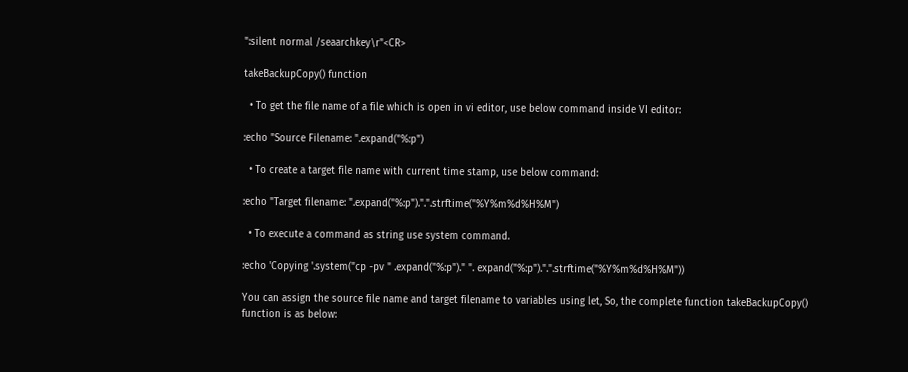":silent normal /seaarchkey\r"<CR>

takeBackupCopy() function

  • To get the file name of a file which is open in vi editor, use below command inside VI editor:

:echo "Source Filename: ".expand("%:p")

  • To create a target file name with current time stamp, use below command:

:echo "Target filename: ".expand("%:p").".".strftime("%Y%m%d%H%M")

  • To execute a command as string use system command.

:echo 'Copying '.system("cp -pv " .expand("%:p")." ". expand("%:p").".".strftime("%Y%m%d%H%M"))

You can assign the source file name and target filename to variables using let, So, the complete function takeBackupCopy() function is as below: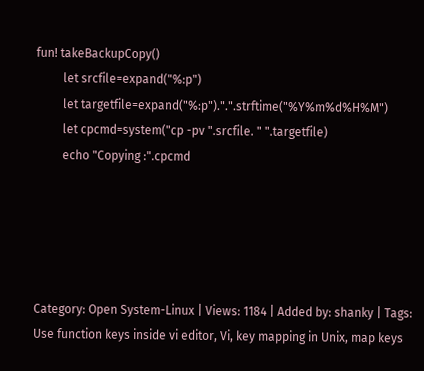fun! takeBackupCopy()
         let srcfile=expand("%:p")
         let targetfile=expand("%:p").".".strftime("%Y%m%d%H%M")
         let cpcmd=system("cp -pv ".srcfile. " ".targetfile)
         echo "Copying :".cpcmd





Category: Open System-Linux | Views: 1184 | Added by: shanky | Tags: Use function keys inside vi editor, Vi, key mapping in Unix, map keys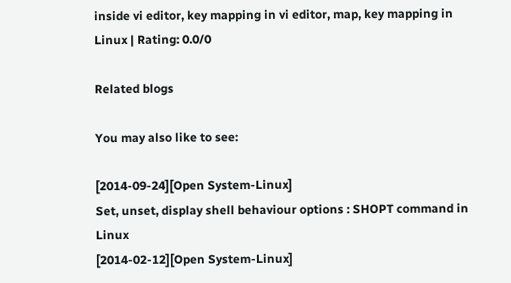inside vi editor, key mapping in vi editor, map, key mapping in Linux | Rating: 0.0/0

Related blogs

You may also like to see:

[2014-09-24][Open System-Linux]
Set, unset, display shell behaviour options : SHOPT command in Linux
[2014-02-12][Open System-Linux]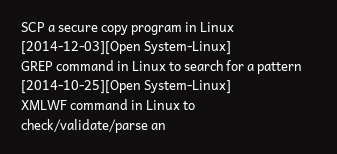SCP a secure copy program in Linux
[2014-12-03][Open System-Linux]
GREP command in Linux to search for a pattern
[2014-10-25][Open System-Linux]
XMLWF command in Linux to check/validate/parse an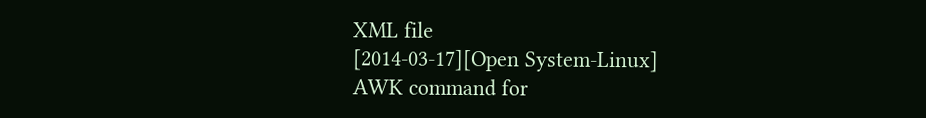XML file
[2014-03-17][Open System-Linux]
AWK command for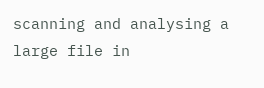scanning and analysing a large file in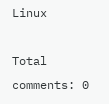Linux

Total comments: 0